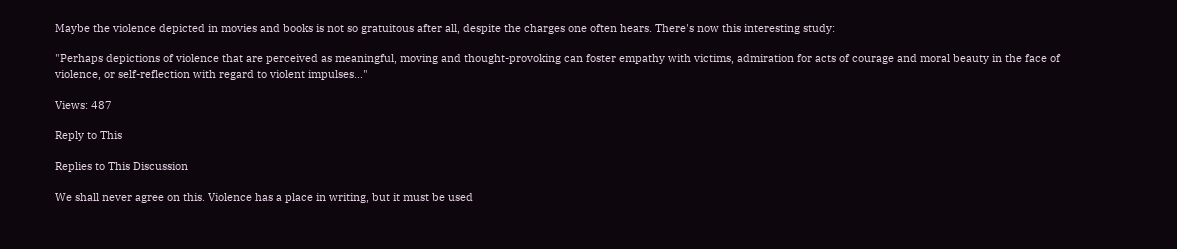Maybe the violence depicted in movies and books is not so gratuitous after all, despite the charges one often hears. There's now this interesting study:

"Perhaps depictions of violence that are perceived as meaningful, moving and thought-provoking can foster empathy with victims, admiration for acts of courage and moral beauty in the face of violence, or self-reflection with regard to violent impulses..."

Views: 487

Reply to This

Replies to This Discussion

We shall never agree on this. Violence has a place in writing, but it must be used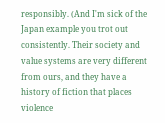responsibly. (And I'm sick of the Japan example you trot out consistently. Their society and value systems are very different from ours, and they have a history of fiction that places violence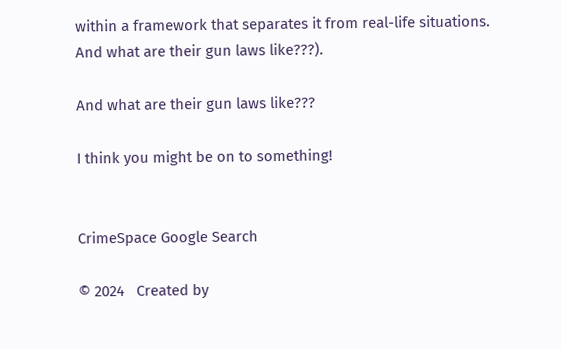within a framework that separates it from real-life situations.  And what are their gun laws like???).

And what are their gun laws like???

I think you might be on to something!


CrimeSpace Google Search

© 2024   Created by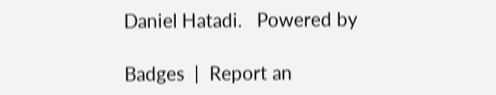Daniel Hatadi.   Powered by

Badges  |  Report an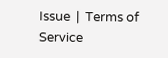Issue  |  Terms of Service